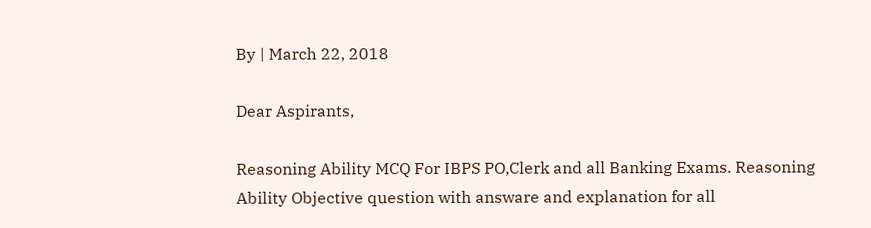By | March 22, 2018

Dear Aspirants,

Reasoning Ability MCQ For IBPS PO,Clerk and all Banking Exams. Reasoning Ability Objective question with answare and explanation for all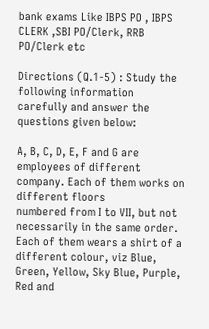bank exams Like IBPS PO , IBPS CLERK ,SBI PO/Clerk, RRB PO/Clerk etc

Directions (Q.1-5) : Study the following information carefully and answer the questions given below:

A, B, C, D, E, F and G are employees of different company. Each of them works on different floors
numbered from I to VII, but not necessarily in the same order. Each of them wears a shirt of a different colour, viz Blue, Green, Yellow, Sky Blue, Purple, Red and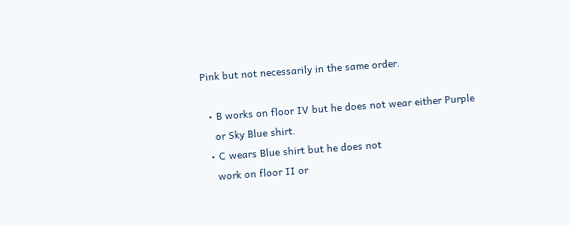Pink but not necessarily in the same order.

  • B works on floor IV but he does not wear either Purple
    or Sky Blue shirt.
  • C wears Blue shirt but he does not
    work on floor II or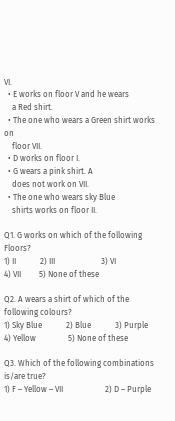VI.
  • E works on floor V and he wears
    a Red shirt.
  • The one who wears a Green shirt works on
    floor VII.
  • D works on floor I.
  • G wears a pink shirt. A
    does not work on VII.
  • The one who wears sky Blue
    shirts works on floor II.

Q1. G works on which of the following Floors?
1) II            2) III                       3) VI
4) VII         5) None of these

Q2. A wears a shirt of which of the following colours?
1) Sky Blue            2) Blue            3) Purple
4) Yellow                5) None of these

Q3. Which of the following combinations is/are true?
1) F – Yellow – VII                     2) D – Purple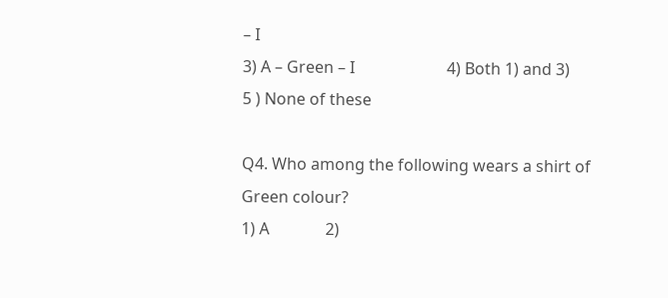– I
3) A – Green – I                       4) Both 1) and 3)
5 ) None of these

Q4. Who among the following wears a shirt of Green colour?
1) A              2)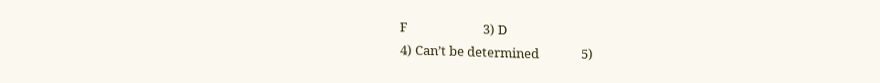F                         3) D
4) Can’t be determined              5)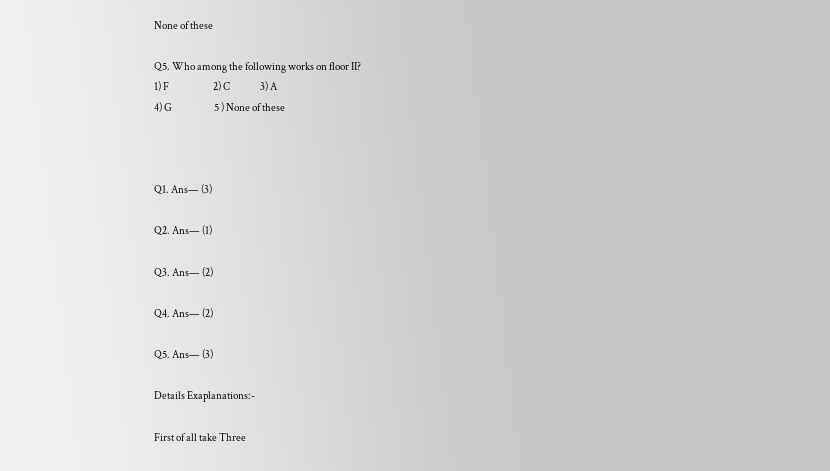None of these

Q5. Who among the following works on floor II?
1) F                      2) C               3) A
4) G                     5 ) None of these



Q1. Ans— (3)

Q2. Ans— (1)

Q3. Ans— (2)

Q4. Ans— (2)

Q5. Ans— (3)

Details Exaplanations:-

First of all take Three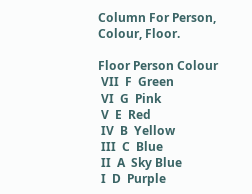Column For Person, Colour, Floor.

Floor Person Colour
 VII  F  Green
 VI  G  Pink
 V  E  Red
 IV  B  Yellow
 III  C  Blue
 II  A  Sky Blue
 I  D  Purple